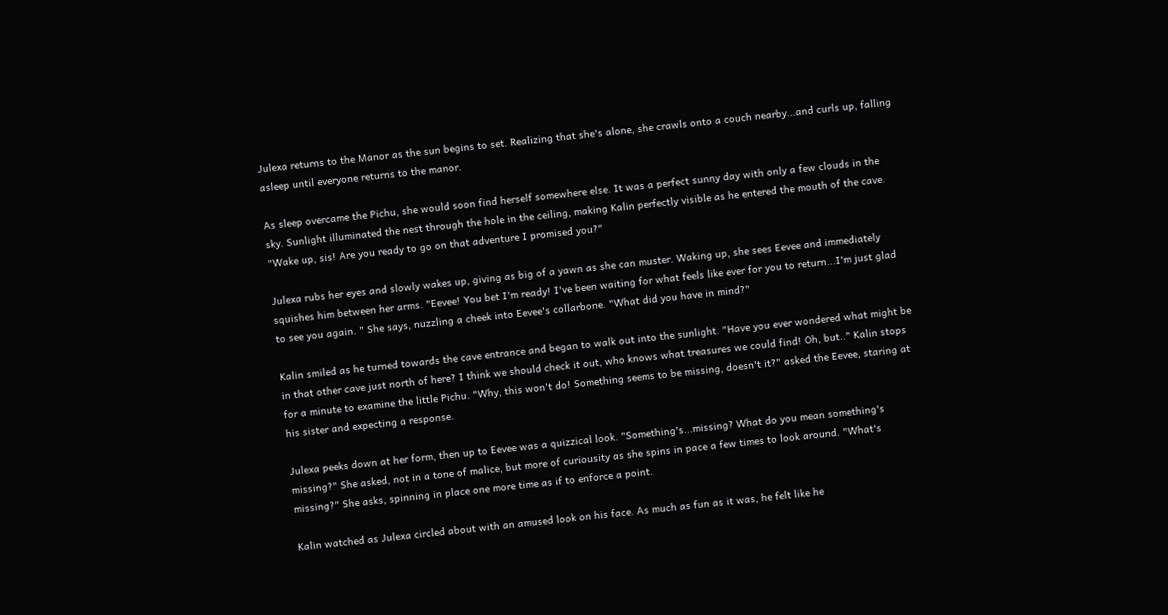Julexa returns to the Manor as the sun begins to set. Realizing that she's alone, she crawls onto a couch nearby...and curls up, falling asleep until everyone returns to the manor.

As sleep overcame the Pichu, she would soon find herself somewhere else. It was a perfect sunny day with only a few clouds in the sky. Sunlight illuminated the nest through the hole in the ceiling, making Kalin perfectly visible as he entered the mouth of the cave. "Wake up, sis! Are you ready to go on that adventure I promised you?"

Julexa rubs her eyes and slowly wakes up, giving as big of a yawn as she can muster. Waking up, she sees Eevee and immediately squishes him between her arms. "Eevee! You bet I'm ready! I've been waiting for what feels like ever for you to return...I'm just glad to see you again. " She says, nuzzling a cheek into Eevee's collarbone. "What did you have in mind?"

Kalin smiled as he turned towards the cave entrance and began to walk out into the sunlight. "Have you ever wondered what might be in that other cave just north of here? I think we should check it out, who knows what treasures we could find! Oh, but.." Kalin stops for a minute to examine the little Pichu. "Why, this won't do! Something seems to be missing, doesn't it?" asked the Eevee, staring at his sister and expecting a response.

Julexa peeks down at her form, then up to Eevee was a quizzical look. "Something's...missing? What do you mean something's missing?" She asked, not in a tone of malice, but more of curiousity as she spins in pace a few times to look around. "What's missing?" She asks, spinning in place one more time as if to enforce a point.

Kalin watched as Julexa circled about with an amused look on his face. As much as fun as it was, he felt like he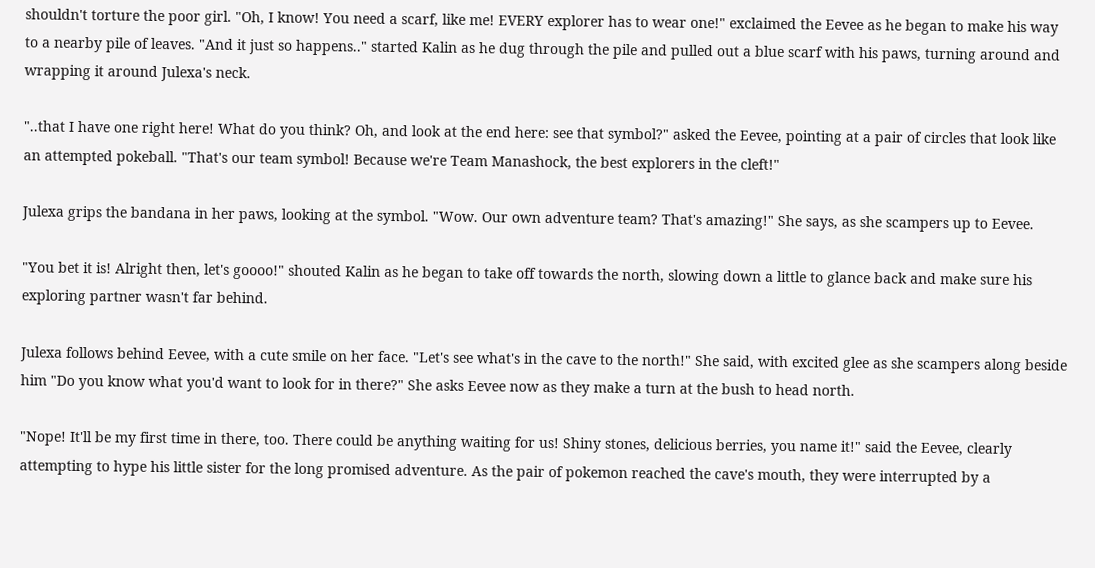shouldn't torture the poor girl. "Oh, I know! You need a scarf, like me! EVERY explorer has to wear one!" exclaimed the Eevee as he began to make his way to a nearby pile of leaves. "And it just so happens.." started Kalin as he dug through the pile and pulled out a blue scarf with his paws, turning around and wrapping it around Julexa's neck.

"..that I have one right here! What do you think? Oh, and look at the end here: see that symbol?" asked the Eevee, pointing at a pair of circles that look like an attempted pokeball. "That's our team symbol! Because we're Team Manashock, the best explorers in the cleft!"

Julexa grips the bandana in her paws, looking at the symbol. "Wow. Our own adventure team? That's amazing!" She says, as she scampers up to Eevee.

"You bet it is! Alright then, let's goooo!" shouted Kalin as he began to take off towards the north, slowing down a little to glance back and make sure his exploring partner wasn't far behind.

Julexa follows behind Eevee, with a cute smile on her face. "Let's see what's in the cave to the north!" She said, with excited glee as she scampers along beside him "Do you know what you'd want to look for in there?" She asks Eevee now as they make a turn at the bush to head north.

"Nope! It'll be my first time in there, too. There could be anything waiting for us! Shiny stones, delicious berries, you name it!" said the Eevee, clearly attempting to hype his little sister for the long promised adventure. As the pair of pokemon reached the cave's mouth, they were interrupted by a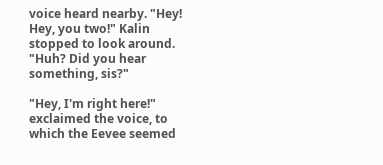voice heard nearby. "Hey! Hey, you two!" Kalin stopped to look around. "Huh? Did you hear something, sis?"

"Hey, I'm right here!" exclaimed the voice, to which the Eevee seemed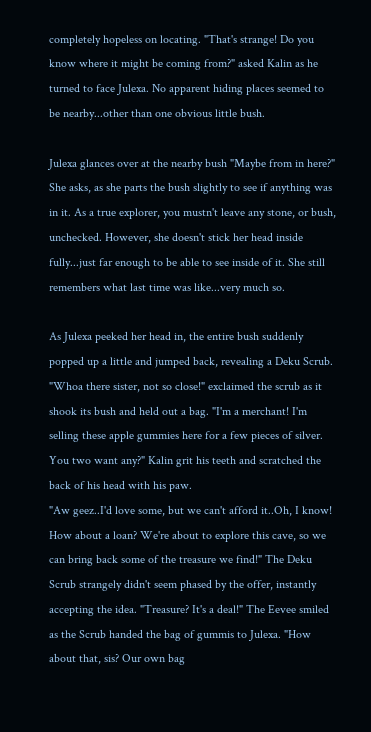completely hopeless on locating. "That's strange! Do you know where it might be coming from?" asked Kalin as he turned to face Julexa. No apparent hiding places seemed to be nearby...other than one obvious little bush.

Julexa glances over at the nearby bush "Maybe from in here?" She asks, as she parts the bush slightly to see if anything was in it. As a true explorer, you mustn't leave any stone, or bush, unchecked. However, she doesn't stick her head inside fully...just far enough to be able to see inside of it. She still remembers what last time was like...very much so.

As Julexa peeked her head in, the entire bush suddenly popped up a little and jumped back, revealing a Deku Scrub. "Whoa there sister, not so close!" exclaimed the scrub as it shook its bush and held out a bag. "I'm a merchant! I'm selling these apple gummies here for a few pieces of silver. You two want any?" Kalin grit his teeth and scratched the back of his head with his paw.
"Aw geez..I'd love some, but we can't afford it..Oh, I know! How about a loan? We're about to explore this cave, so we can bring back some of the treasure we find!" The Deku Scrub strangely didn't seem phased by the offer, instantly accepting the idea. "Treasure? It's a deal!" The Eevee smiled as the Scrub handed the bag of gummis to Julexa. "How about that, sis? Our own bag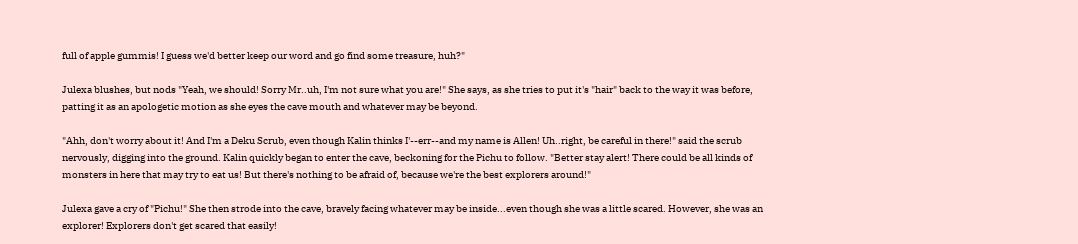full of apple gummis! I guess we'd better keep our word and go find some treasure, huh?"

Julexa blushes, but nods "Yeah, we should! Sorry Mr..uh, I'm not sure what you are!" She says, as she tries to put it's "hair" back to the way it was before, patting it as an apologetic motion as she eyes the cave mouth and whatever may be beyond.

"Ahh, don't worry about it! And I'm a Deku Scrub, even though Kalin thinks I'--err--and my name is Allen! Uh..right, be careful in there!" said the scrub nervously, digging into the ground. Kalin quickly began to enter the cave, beckoning for the Pichu to follow. "Better stay alert! There could be all kinds of monsters in here that may try to eat us! But there's nothing to be afraid of, because we're the best explorers around!"

Julexa gave a cry of "Pichu!" She then strode into the cave, bravely facing whatever may be inside...even though she was a little scared. However, she was an explorer! Explorers don't get scared that easily!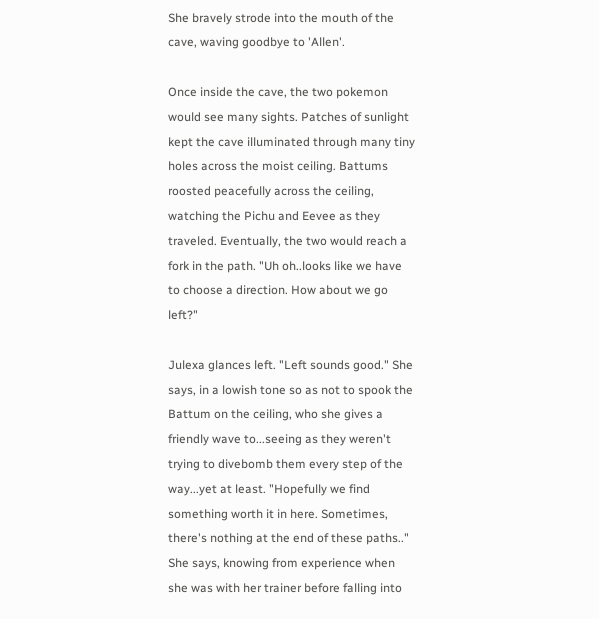She bravely strode into the mouth of the cave, waving goodbye to 'Allen'.

Once inside the cave, the two pokemon would see many sights. Patches of sunlight kept the cave illuminated through many tiny holes across the moist ceiling. Battums roosted peacefully across the ceiling, watching the Pichu and Eevee as they traveled. Eventually, the two would reach a fork in the path. "Uh oh..looks like we have to choose a direction. How about we go left?"

Julexa glances left. "Left sounds good." She says, in a lowish tone so as not to spook the Battum on the ceiling, who she gives a friendly wave to...seeing as they weren't trying to divebomb them every step of the way...yet at least. "Hopefully we find something worth it in here. Sometimes, there's nothing at the end of these paths.." She says, knowing from experience when she was with her trainer before falling into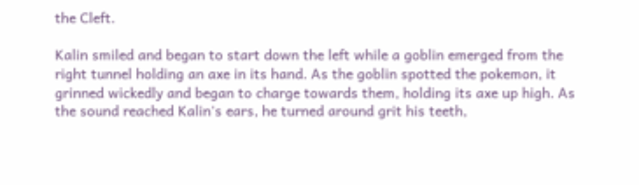the Cleft.

Kalin smiled and began to start down the left while a goblin emerged from the right tunnel holding an axe in its hand. As the goblin spotted the pokemon, it grinned wickedly and began to charge towards them, holding its axe up high. As the sound reached Kalin's ears, he turned around grit his teeth,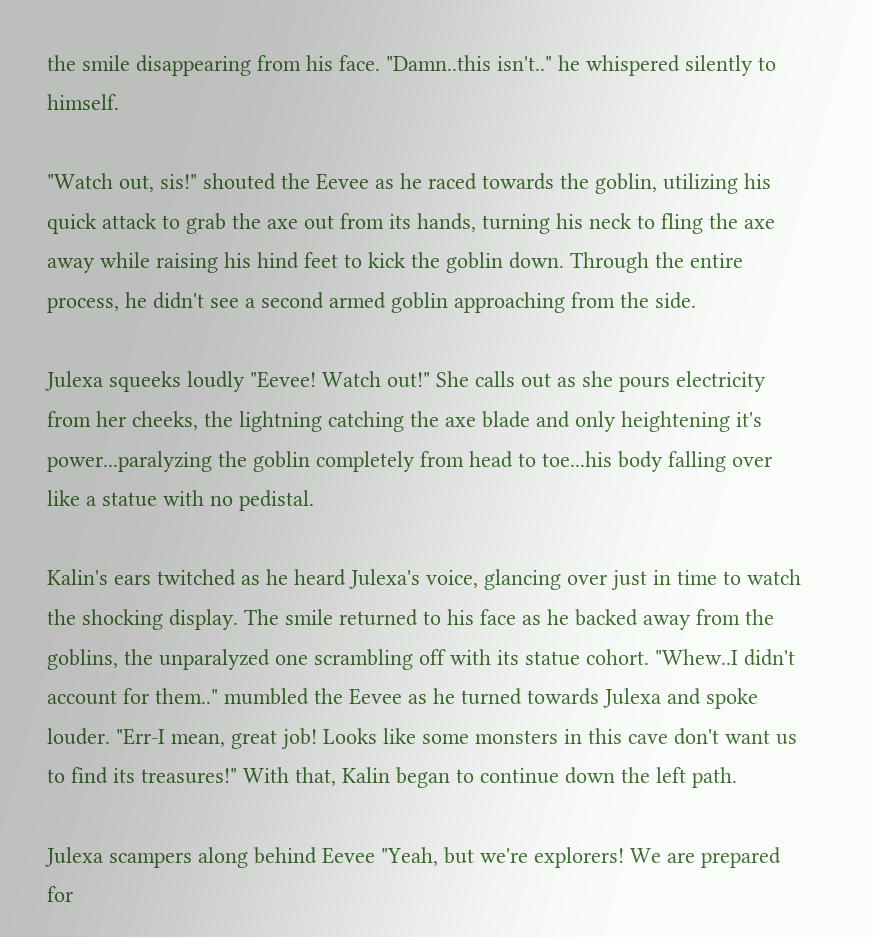the smile disappearing from his face. "Damn..this isn't.." he whispered silently to himself.

"Watch out, sis!" shouted the Eevee as he raced towards the goblin, utilizing his quick attack to grab the axe out from its hands, turning his neck to fling the axe away while raising his hind feet to kick the goblin down. Through the entire process, he didn't see a second armed goblin approaching from the side.

Julexa squeeks loudly "Eevee! Watch out!" She calls out as she pours electricity from her cheeks, the lightning catching the axe blade and only heightening it's power...paralyzing the goblin completely from head to toe...his body falling over like a statue with no pedistal.

Kalin's ears twitched as he heard Julexa's voice, glancing over just in time to watch the shocking display. The smile returned to his face as he backed away from the goblins, the unparalyzed one scrambling off with its statue cohort. "Whew..I didn't account for them.." mumbled the Eevee as he turned towards Julexa and spoke louder. "Err-I mean, great job! Looks like some monsters in this cave don't want us to find its treasures!" With that, Kalin began to continue down the left path.

Julexa scampers along behind Eevee "Yeah, but we're explorers! We are prepared for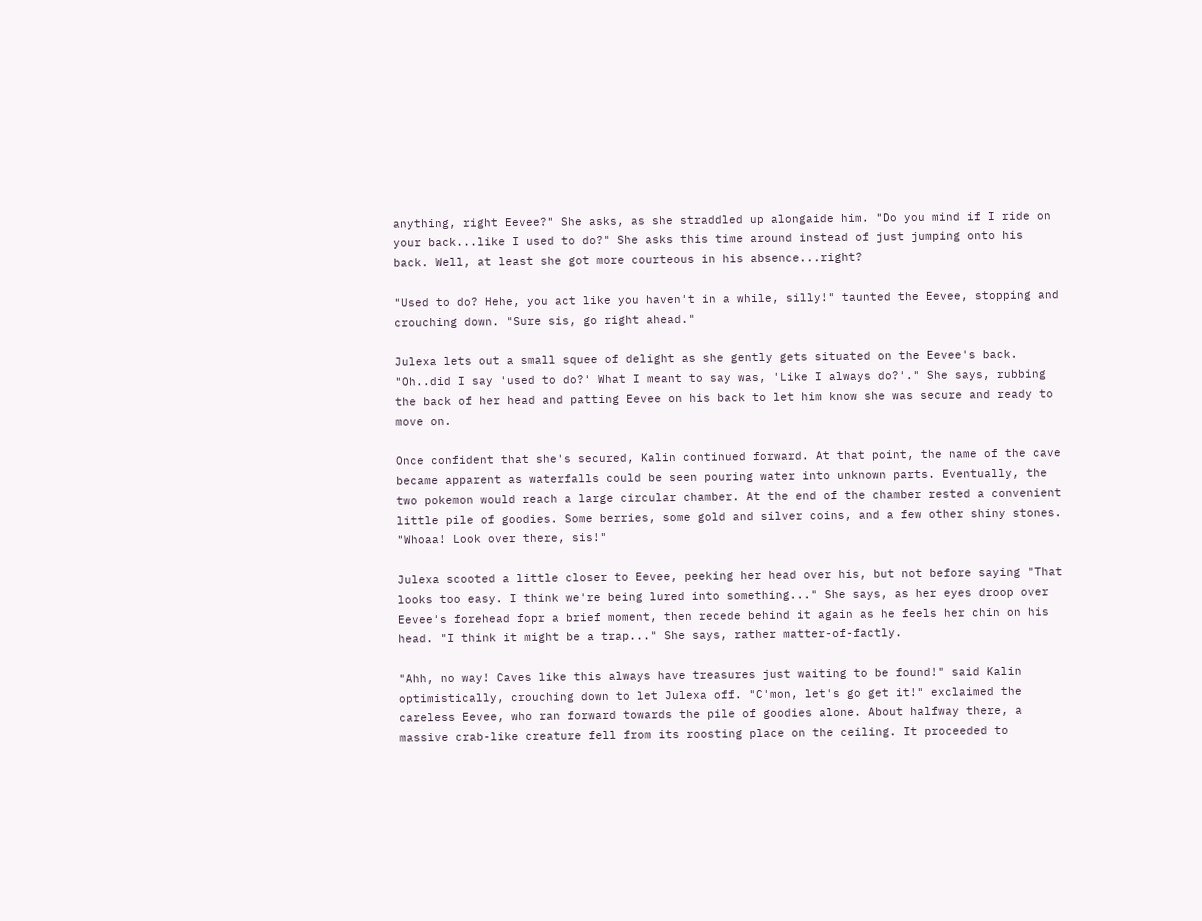anything, right Eevee?" She asks, as she straddled up alongaide him. "Do you mind if I ride on your back...like I used to do?" She asks this time around instead of just jumping onto his back. Well, at least she got more courteous in his absence...right?

"Used to do? Hehe, you act like you haven't in a while, silly!" taunted the Eevee, stopping and crouching down. "Sure sis, go right ahead."

Julexa lets out a small squee of delight as she gently gets situated on the Eevee's back. "Oh..did I say 'used to do?' What I meant to say was, 'Like I always do?'." She says, rubbing the back of her head and patting Eevee on his back to let him know she was secure and ready to move on.

Once confident that she's secured, Kalin continued forward. At that point, the name of the cave became apparent as waterfalls could be seen pouring water into unknown parts. Eventually, the two pokemon would reach a large circular chamber. At the end of the chamber rested a convenient little pile of goodies. Some berries, some gold and silver coins, and a few other shiny stones. "Whoaa! Look over there, sis!"

Julexa scooted a little closer to Eevee, peeking her head over his, but not before saying "That looks too easy. I think we're being lured into something..." She says, as her eyes droop over Eevee's forehead fopr a brief moment, then recede behind it again as he feels her chin on his head. "I think it might be a trap..." She says, rather matter-of-factly.

"Ahh, no way! Caves like this always have treasures just waiting to be found!" said Kalin optimistically, crouching down to let Julexa off. "C'mon, let's go get it!" exclaimed the careless Eevee, who ran forward towards the pile of goodies alone. About halfway there, a massive crab-like creature fell from its roosting place on the ceiling. It proceeded to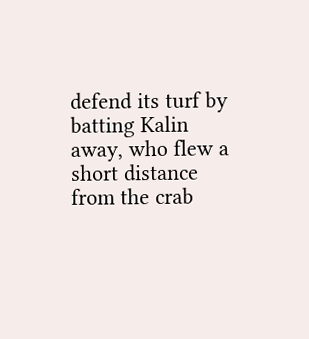defend its turf by batting Kalin away, who flew a short distance from the crab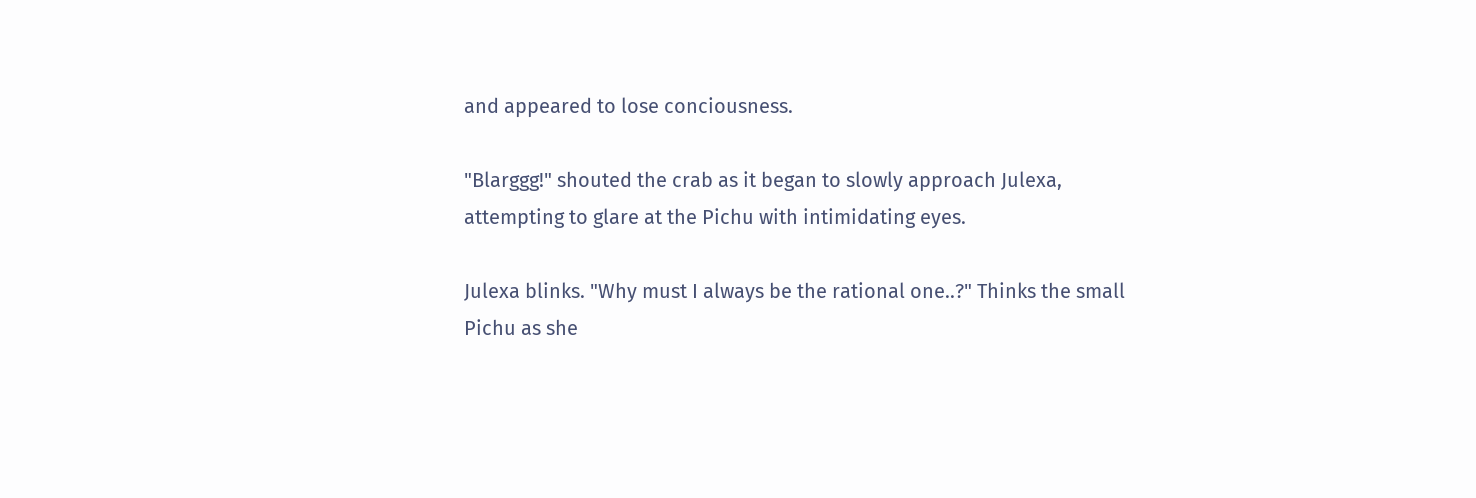and appeared to lose conciousness.

"Blarggg!" shouted the crab as it began to slowly approach Julexa, attempting to glare at the Pichu with intimidating eyes.

Julexa blinks. "Why must I always be the rational one..?" Thinks the small Pichu as she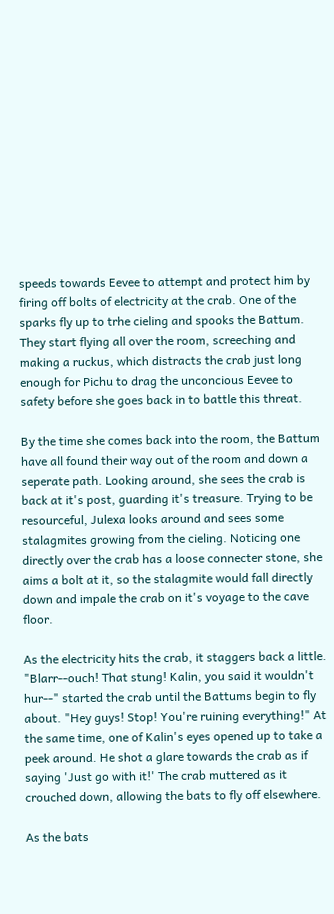speeds towards Eevee to attempt and protect him by firing off bolts of electricity at the crab. One of the sparks fly up to trhe cieling and spooks the Battum. They start flying all over the room, screeching and making a ruckus, which distracts the crab just long enough for Pichu to drag the unconcious Eevee to safety before she goes back in to battle this threat.

By the time she comes back into the room, the Battum have all found their way out of the room and down a seperate path. Looking around, she sees the crab is back at it's post, guarding it's treasure. Trying to be resourceful, Julexa looks around and sees some stalagmites growing from the cieling. Noticing one directly over the crab has a loose connecter stone, she aims a bolt at it, so the stalagmite would fall directly down and impale the crab on it's voyage to the cave floor.

As the electricity hits the crab, it staggers back a little. "Blarr--ouch! That stung! Kalin, you said it wouldn't hur--" started the crab until the Battums begin to fly about. "Hey guys! Stop! You're ruining everything!" At the same time, one of Kalin's eyes opened up to take a peek around. He shot a glare towards the crab as if saying 'Just go with it!' The crab muttered as it crouched down, allowing the bats to fly off elsewhere.

As the bats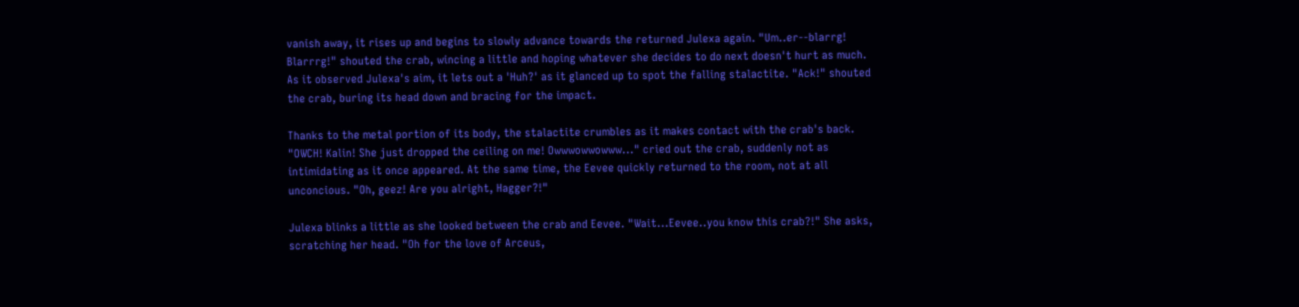vanish away, it rises up and begins to slowly advance towards the returned Julexa again. "Um..er--blarrg! Blarrrg!" shouted the crab, wincing a little and hoping whatever she decides to do next doesn't hurt as much. As it observed Julexa's aim, it lets out a 'Huh?' as it glanced up to spot the falling stalactite. "Ack!" shouted the crab, buring its head down and bracing for the impact.

Thanks to the metal portion of its body, the stalactite crumbles as it makes contact with the crab's back. "OWCH! Kalin! She just dropped the ceiling on me! Owwwowwowww..." cried out the crab, suddenly not as intimidating as it once appeared. At the same time, the Eevee quickly returned to the room, not at all unconcious. "Oh, geez! Are you alright, Hagger?!"

Julexa blinks a little as she looked between the crab and Eevee. "Wait...Eevee..you know this crab?!" She asks, scratching her head. "Oh for the love of Arceus,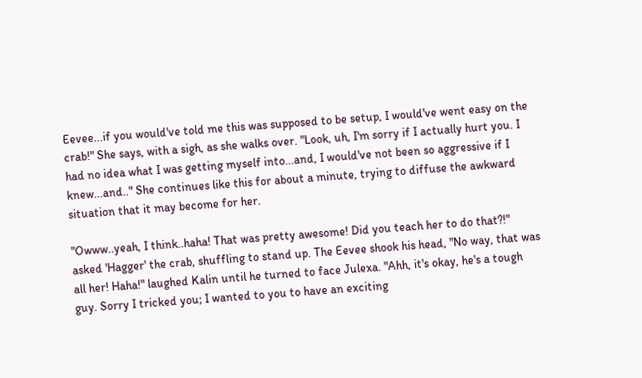Eevee...if you would've told me this was supposed to be setup, I would've went easy on the crab!" She says, with a sigh, as she walks over. "Look, uh, I'm sorry if I actually hurt you. I had no idea what I was getting myself into...and, I would've not been so aggressive if I knew...and.." She continues like this for about a minute, trying to diffuse the awkward situation that it may become for her.

"Owww..yeah, I think..haha! That was pretty awesome! Did you teach her to do that?!" asked 'Hagger' the crab, shuffling to stand up. The Eevee shook his head, "No way, that was all her! Haha!" laughed Kalin until he turned to face Julexa. "Ahh, it's okay, he's a tough guy. Sorry I tricked you; I wanted to you to have an exciting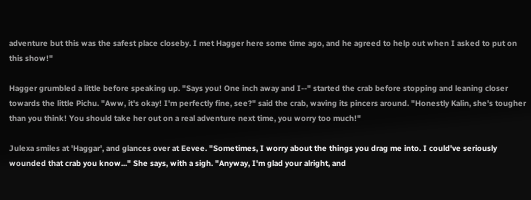adventure but this was the safest place closeby. I met Hagger here some time ago, and he agreed to help out when I asked to put on this show!"

Hagger grumbled a little before speaking up. "Says you! One inch away and I--" started the crab before stopping and leaning closer towards the little Pichu. "Aww, it's okay! I'm perfectly fine, see?" said the crab, waving its pincers around. "Honestly Kalin, she's tougher than you think! You should take her out on a real adventure next time, you worry too much!"

Julexa smiles at 'Haggar', and glances over at Eevee. "Sometimes, I worry about the things you drag me into. I could've seriously wounded that crab you know..." She says, with a sigh. "Anyway, I'm glad your alright, and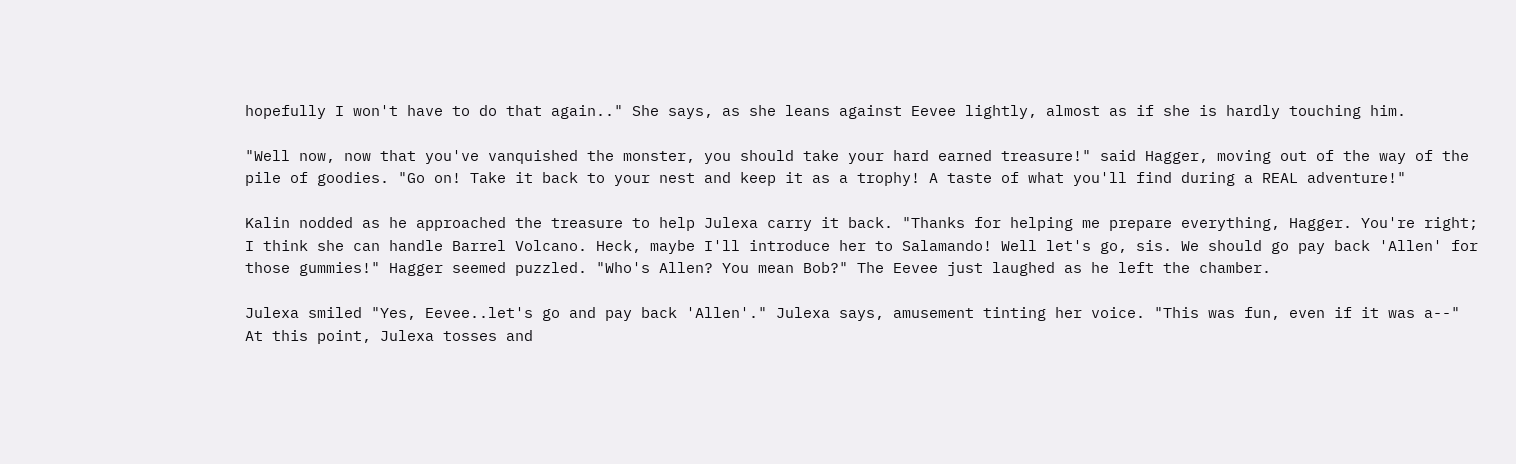hopefully I won't have to do that again.." She says, as she leans against Eevee lightly, almost as if she is hardly touching him.

"Well now, now that you've vanquished the monster, you should take your hard earned treasure!" said Hagger, moving out of the way of the pile of goodies. "Go on! Take it back to your nest and keep it as a trophy! A taste of what you'll find during a REAL adventure!"

Kalin nodded as he approached the treasure to help Julexa carry it back. "Thanks for helping me prepare everything, Hagger. You're right; I think she can handle Barrel Volcano. Heck, maybe I'll introduce her to Salamando! Well let's go, sis. We should go pay back 'Allen' for those gummies!" Hagger seemed puzzled. "Who's Allen? You mean Bob?" The Eevee just laughed as he left the chamber.

Julexa smiled "Yes, Eevee..let's go and pay back 'Allen'." Julexa says, amusement tinting her voice. "This was fun, even if it was a--" At this point, Julexa tosses and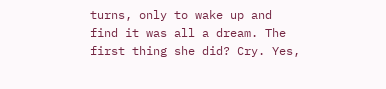turns, only to wake up and find it was all a dream. The first thing she did? Cry. Yes,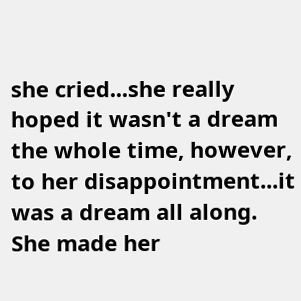she cried...she really hoped it wasn't a dream the whole time, however, to her disappointment...it was a dream all along. She made her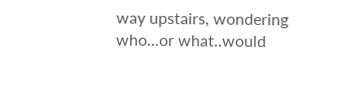way upstairs, wondering who...or what..would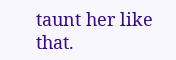taunt her like that.